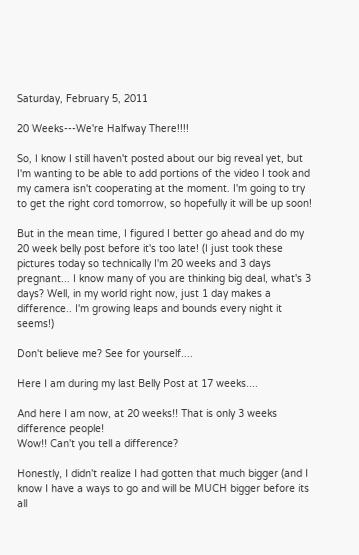Saturday, February 5, 2011

20 Weeks---We're Halfway There!!!!

So, I know I still haven't posted about our big reveal yet, but I'm wanting to be able to add portions of the video I took and my camera isn't cooperating at the moment. I'm going to try to get the right cord tomorrow, so hopefully it will be up soon!

But in the mean time, I figured I better go ahead and do my 20 week belly post before it's too late! (I just took these pictures today so technically I'm 20 weeks and 3 days pregnant... I know many of you are thinking big deal, what's 3 days? Well, in my world right now, just 1 day makes a difference.. I'm growing leaps and bounds every night it seems!)

Don't believe me? See for yourself....

Here I am during my last Belly Post at 17 weeks....

And here I am now, at 20 weeks!! That is only 3 weeks difference people!
Wow!! Can't you tell a difference?

Honestly, I didn't realize I had gotten that much bigger (and I know I have a ways to go and will be MUCH bigger before its all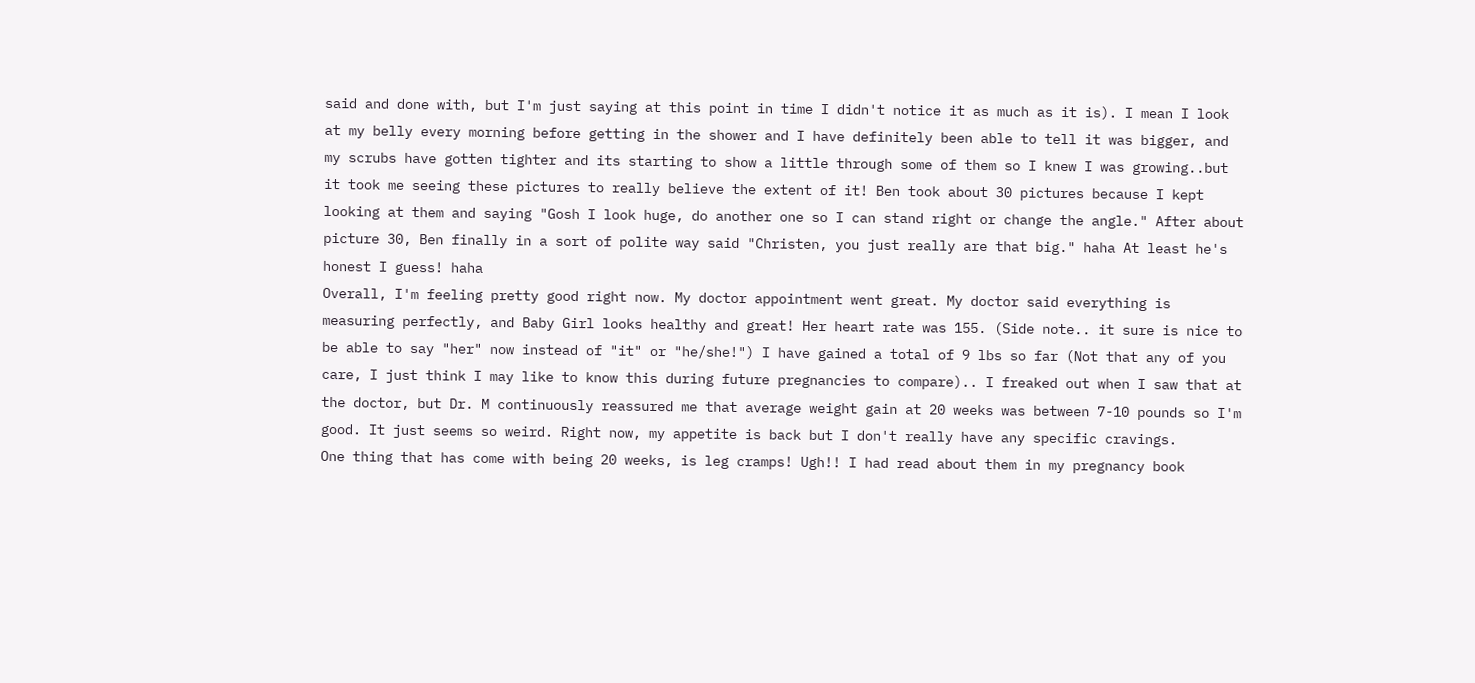said and done with, but I'm just saying at this point in time I didn't notice it as much as it is). I mean I look at my belly every morning before getting in the shower and I have definitely been able to tell it was bigger, and my scrubs have gotten tighter and its starting to show a little through some of them so I knew I was growing..but it took me seeing these pictures to really believe the extent of it! Ben took about 30 pictures because I kept looking at them and saying "Gosh I look huge, do another one so I can stand right or change the angle." After about picture 30, Ben finally in a sort of polite way said "Christen, you just really are that big." haha At least he's honest I guess! haha
Overall, I'm feeling pretty good right now. My doctor appointment went great. My doctor said everything is measuring perfectly, and Baby Girl looks healthy and great! Her heart rate was 155. (Side note.. it sure is nice to be able to say "her" now instead of "it" or "he/she!") I have gained a total of 9 lbs so far (Not that any of you care, I just think I may like to know this during future pregnancies to compare).. I freaked out when I saw that at the doctor, but Dr. M continuously reassured me that average weight gain at 20 weeks was between 7-10 pounds so I'm good. It just seems so weird. Right now, my appetite is back but I don't really have any specific cravings.
One thing that has come with being 20 weeks, is leg cramps! Ugh!! I had read about them in my pregnancy book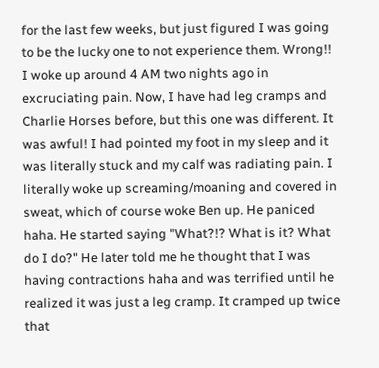for the last few weeks, but just figured I was going to be the lucky one to not experience them. Wrong!! I woke up around 4 AM two nights ago in excruciating pain. Now, I have had leg cramps and Charlie Horses before, but this one was different. It was awful! I had pointed my foot in my sleep and it was literally stuck and my calf was radiating pain. I literally woke up screaming/moaning and covered in sweat, which of course woke Ben up. He paniced haha. He started saying "What?!? What is it? What do I do?" He later told me he thought that I was having contractions haha and was terrified until he realized it was just a leg cramp. It cramped up twice that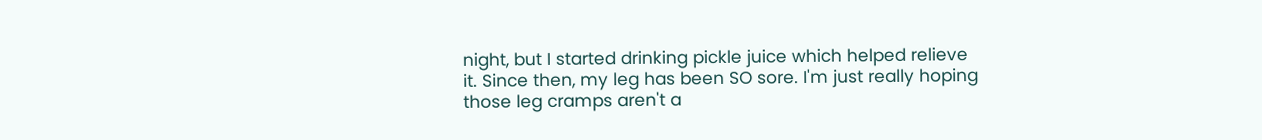night, but I started drinking pickle juice which helped relieve it. Since then, my leg has been SO sore. I'm just really hoping those leg cramps aren't a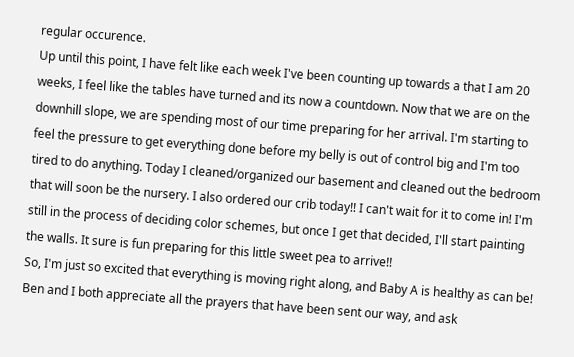regular occurence.
Up until this point, I have felt like each week I've been counting up towards a that I am 20 weeks, I feel like the tables have turned and its now a countdown. Now that we are on the downhill slope, we are spending most of our time preparing for her arrival. I'm starting to feel the pressure to get everything done before my belly is out of control big and I'm too tired to do anything. Today I cleaned/organized our basement and cleaned out the bedroom that will soon be the nursery. I also ordered our crib today!! I can't wait for it to come in! I'm still in the process of deciding color schemes, but once I get that decided, I'll start painting the walls. It sure is fun preparing for this little sweet pea to arrive!!
So, I'm just so excited that everything is moving right along, and Baby A is healthy as can be! Ben and I both appreciate all the prayers that have been sent our way, and ask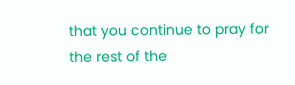that you continue to pray for the rest of the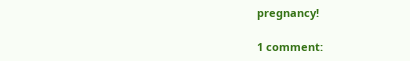pregnancy!

1 comment: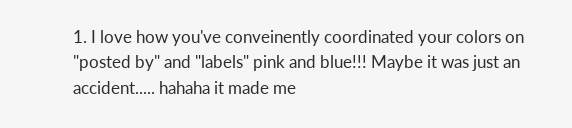1. I love how you've conveinently coordinated your colors on "posted by" and "labels" pink and blue!!! Maybe it was just an accident..... hahaha it made me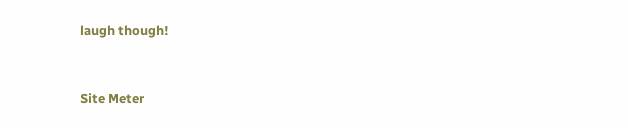laugh though!


Site Meter